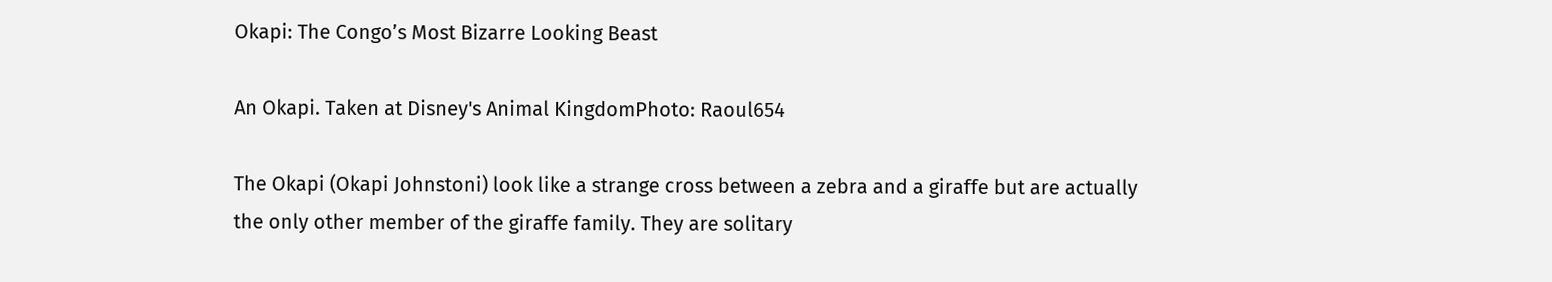Okapi: The Congo’s Most Bizarre Looking Beast

An Okapi. Taken at Disney's Animal KingdomPhoto: Raoul654

The Okapi (Okapi Johnstoni) look like a strange cross between a zebra and a giraffe but are actually the only other member of the giraffe family. They are solitary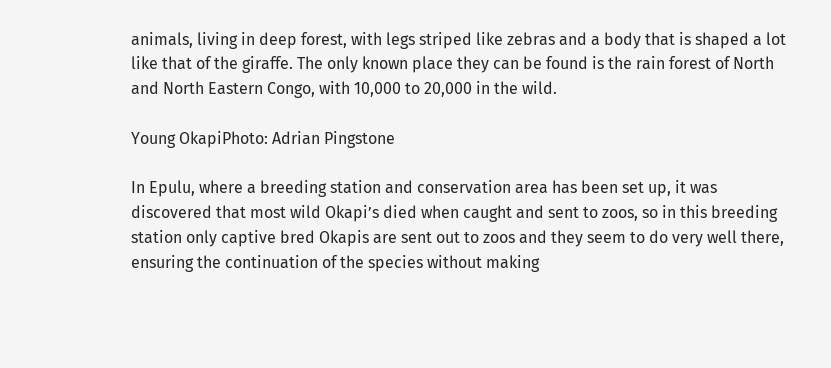animals, living in deep forest, with legs striped like zebras and a body that is shaped a lot like that of the giraffe. The only known place they can be found is the rain forest of North and North Eastern Congo, with 10,000 to 20,000 in the wild.

Young OkapiPhoto: Adrian Pingstone

In Epulu, where a breeding station and conservation area has been set up, it was discovered that most wild Okapi’s died when caught and sent to zoos, so in this breeding station only captive bred Okapis are sent out to zoos and they seem to do very well there, ensuring the continuation of the species without making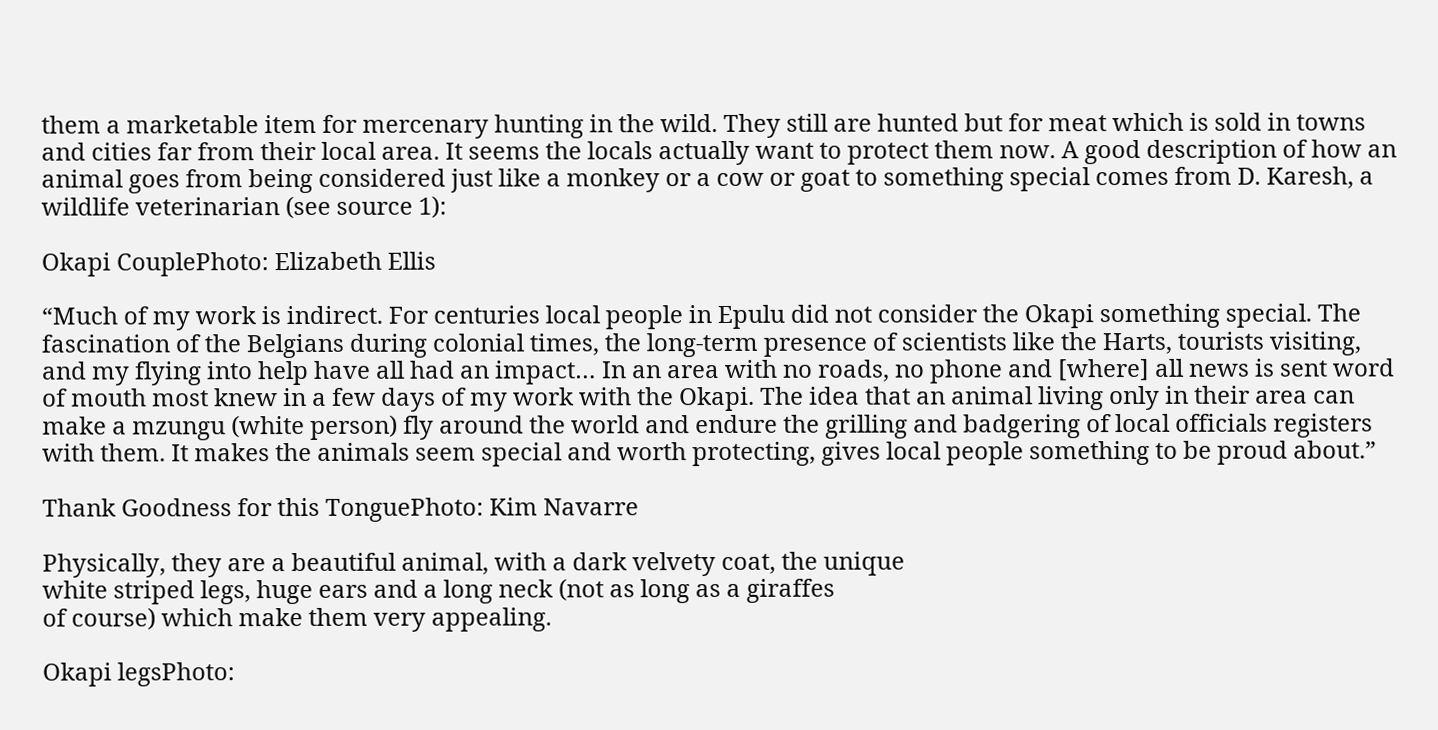them a marketable item for mercenary hunting in the wild. They still are hunted but for meat which is sold in towns and cities far from their local area. It seems the locals actually want to protect them now. A good description of how an animal goes from being considered just like a monkey or a cow or goat to something special comes from D. Karesh, a wildlife veterinarian (see source 1):

Okapi CouplePhoto: Elizabeth Ellis

“Much of my work is indirect. For centuries local people in Epulu did not consider the Okapi something special. The fascination of the Belgians during colonial times, the long-term presence of scientists like the Harts, tourists visiting, and my flying into help have all had an impact… In an area with no roads, no phone and [where] all news is sent word of mouth most knew in a few days of my work with the Okapi. The idea that an animal living only in their area can make a mzungu (white person) fly around the world and endure the grilling and badgering of local officials registers with them. It makes the animals seem special and worth protecting, gives local people something to be proud about.”

Thank Goodness for this TonguePhoto: Kim Navarre

Physically, they are a beautiful animal, with a dark velvety coat, the unique
white striped legs, huge ears and a long neck (not as long as a giraffes
of course) which make them very appealing.

Okapi legsPhoto: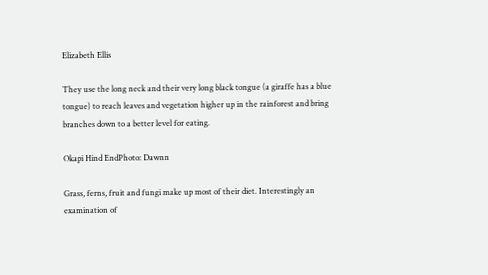Elizabeth Ellis

They use the long neck and their very long black tongue (a giraffe has a blue tongue) to reach leaves and vegetation higher up in the rainforest and bring branches down to a better level for eating.

Okapi Hind EndPhoto: Dawnn

Grass, ferns, fruit and fungi make up most of their diet. Interestingly an examination of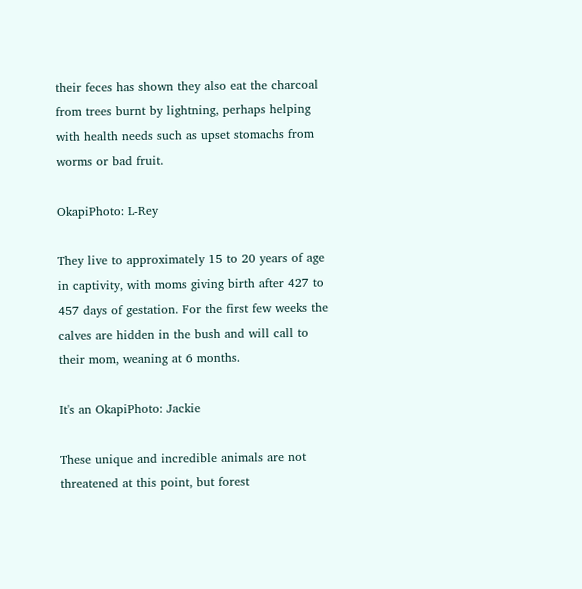their feces has shown they also eat the charcoal from trees burnt by lightning, perhaps helping with health needs such as upset stomachs from worms or bad fruit.

OkapiPhoto: L-Rey

They live to approximately 15 to 20 years of age in captivity, with moms giving birth after 427 to 457 days of gestation. For the first few weeks the calves are hidden in the bush and will call to their mom, weaning at 6 months.

It's an OkapiPhoto: Jackie

These unique and incredible animals are not threatened at this point, but forest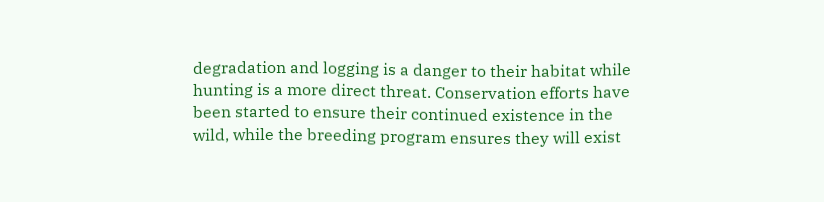degradation and logging is a danger to their habitat while hunting is a more direct threat. Conservation efforts have been started to ensure their continued existence in the wild, while the breeding program ensures they will exist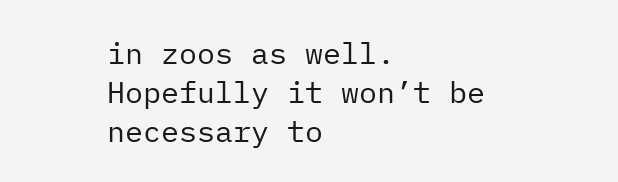in zoos as well. Hopefully it won’t be necessary to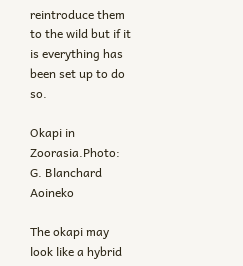reintroduce them to the wild but if it is everything has been set up to do so.

Okapi in Zoorasia.Photo: G. Blanchard Aoineko

The okapi may look like a hybrid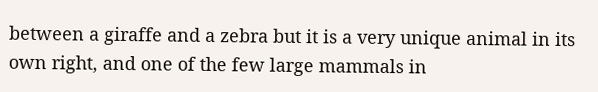between a giraffe and a zebra but it is a very unique animal in its own right, and one of the few large mammals in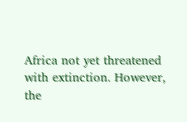Africa not yet threatened with extinction. However, the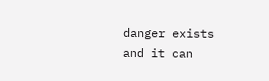danger exists and it can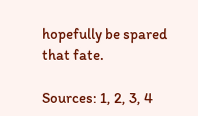hopefully be spared that fate.

Sources: 1, 2, 3, 4